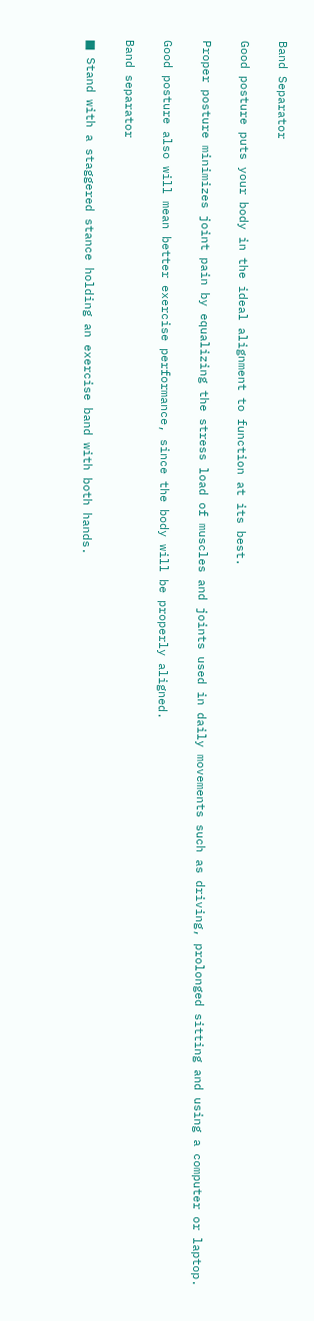Band Separator

Good posture puts your body in the ideal alignment to function at its best.

Proper posture minimizes joint pain by equalizing the stress load of muscles and joints used in daily movements such as driving, prolonged sitting and using a computer or laptop.

Good posture also will mean better exercise performance, since the body will be properly aligned.

Band separator

■ Stand with a staggered stance holding an exercise band with both hands.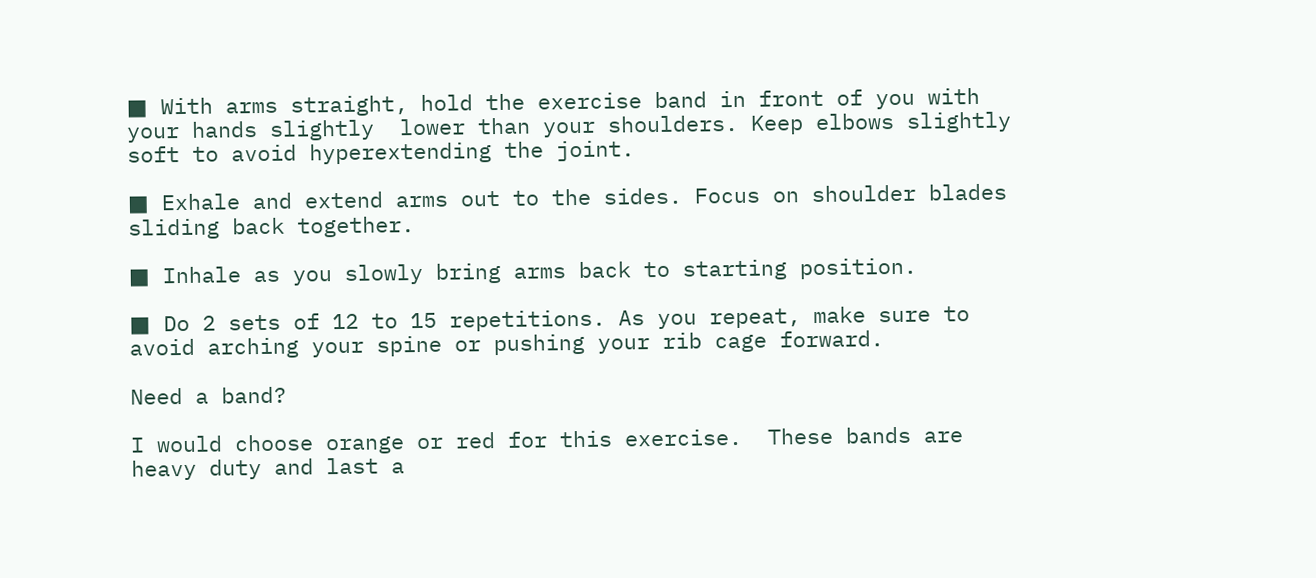■ With arms straight, hold the exercise band in front of you with your hands slightly  lower than your shoulders. Keep elbows slightly soft to avoid hyperextending the joint.

■ Exhale and extend arms out to the sides. Focus on shoulder blades sliding back together.

■ Inhale as you slowly bring arms back to starting position.

■ Do 2 sets of 12 to 15 repetitions. As you repeat, make sure to avoid arching your spine or pushing your rib cage forward.

Need a band?

I would choose orange or red for this exercise.  These bands are heavy duty and last a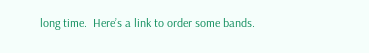long time.  Here’s a link to order some bands.